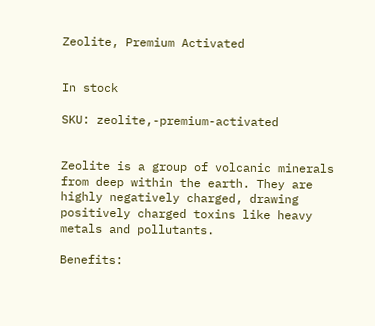Zeolite, Premium Activated


In stock

SKU: zeolite,-premium-activated


Zeolite is a group of volcanic minerals from deep within the earth. They are highly negatively charged, drawing positively charged toxins like heavy metals and pollutants.

Benefits: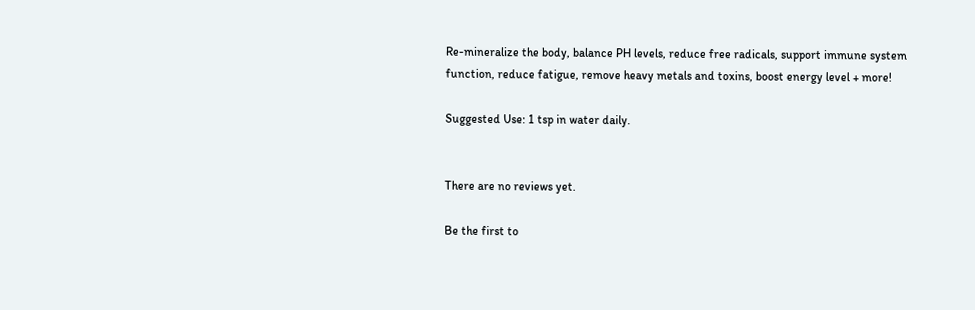Re-mineralize the body, balance PH levels, reduce free radicals, support immune system function, reduce fatigue, remove heavy metals and toxins, boost energy level + more!

Suggested Use: 1 tsp in water daily.


There are no reviews yet.

Be the first to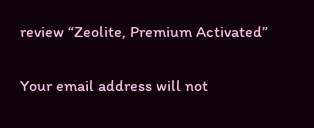review “Zeolite, Premium Activated”

Your email address will not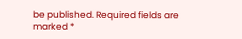be published. Required fields are marked *